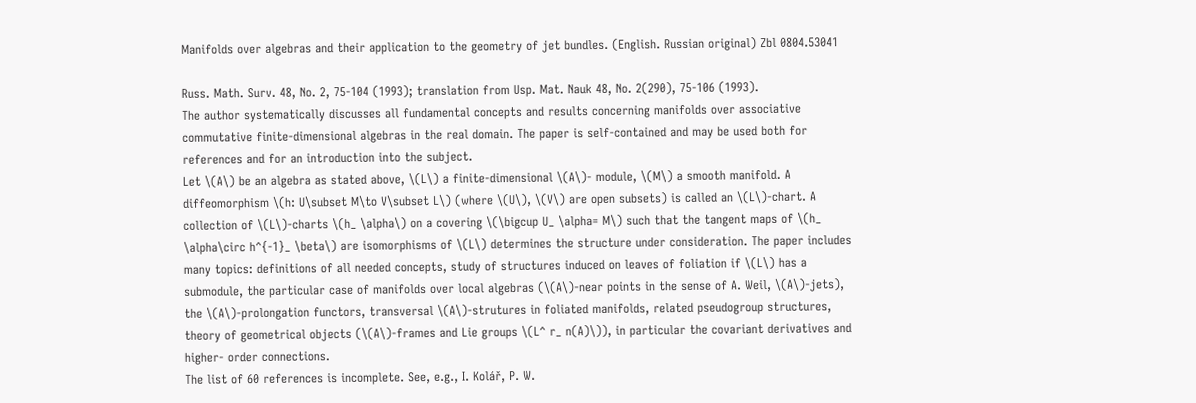Manifolds over algebras and their application to the geometry of jet bundles. (English. Russian original) Zbl 0804.53041

Russ. Math. Surv. 48, No. 2, 75-104 (1993); translation from Usp. Mat. Nauk 48, No. 2(290), 75-106 (1993).
The author systematically discusses all fundamental concepts and results concerning manifolds over associative commutative finite-dimensional algebras in the real domain. The paper is self-contained and may be used both for references and for an introduction into the subject.
Let \(A\) be an algebra as stated above, \(L\) a finite-dimensional \(A\)- module, \(M\) a smooth manifold. A diffeomorphism \(h: U\subset M\to V\subset L\) (where \(U\), \(V\) are open subsets) is called an \(L\)-chart. A collection of \(L\)-charts \(h_ \alpha\) on a covering \(\bigcup U_ \alpha= M\) such that the tangent maps of \(h_ \alpha\circ h^{-1}_ \beta\) are isomorphisms of \(L\) determines the structure under consideration. The paper includes many topics: definitions of all needed concepts, study of structures induced on leaves of foliation if \(L\) has a submodule, the particular case of manifolds over local algebras (\(A\)-near points in the sense of A. Weil, \(A\)-jets), the \(A\)-prolongation functors, transversal \(A\)-strutures in foliated manifolds, related pseudogroup structures, theory of geometrical objects (\(A\)-frames and Lie groups \(L^ r_ n(A)\)), in particular the covariant derivatives and higher- order connections.
The list of 60 references is incomplete. See, e.g., I. Kolář, P. W.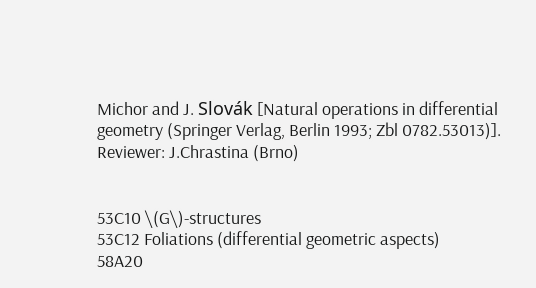Michor and J. Slovák [Natural operations in differential geometry (Springer Verlag, Berlin 1993; Zbl 0782.53013)].
Reviewer: J.Chrastina (Brno)


53C10 \(G\)-structures
53C12 Foliations (differential geometric aspects)
58A20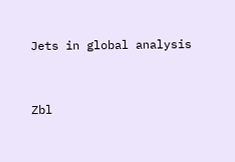Jets in global analysis


Zbl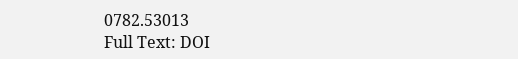0782.53013
Full Text: DOI